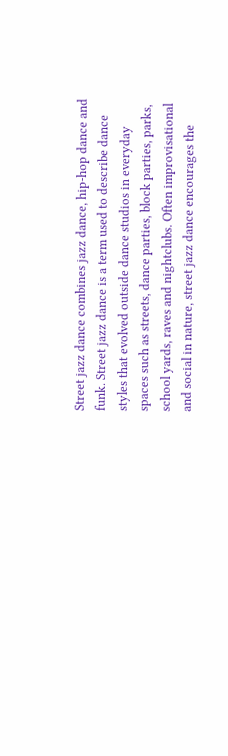Street jazz dance combines jazz dance, hip-hop dance and funk. Street jazz dance is a term used to describe dance styles that evolved outside dance studios in everyday spaces such as streets, dance parties, block parties, parks, school yards, raves and nightclubs. Often improvisational and social in nature, street jazz dance encourages the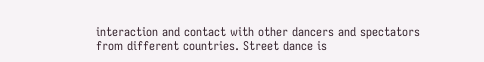interaction and contact with other dancers and spectators from different countries. Street dance is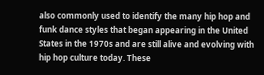also commonly used to identify the many hip hop and funk dance styles that began appearing in the United States in the 1970s and are still alive and evolving with hip hop culture today. These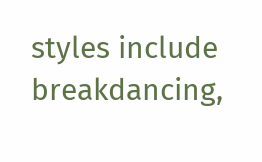styles include breakdancing,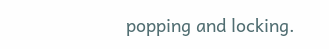popping and locking.